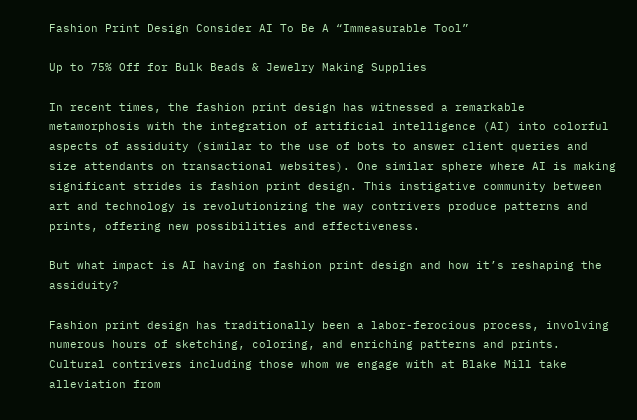Fashion Print Design Consider AI To Be A “Immeasurable Tool”

Up to 75% Off for Bulk Beads & Jewelry Making Supplies

In recent times, the fashion print design has witnessed a remarkable metamorphosis with the integration of artificial intelligence (AI) into colorful aspects of assiduity (similar to the use of bots to answer client queries and size attendants on transactional websites). One similar sphere where AI is making significant strides is fashion print design. This instigative community between art and technology is revolutionizing the way contrivers produce patterns and prints, offering new possibilities and effectiveness.

But what impact is AI having on fashion print design and how it’s reshaping the assiduity?

Fashion print design has traditionally been a labor-ferocious process, involving numerous hours of sketching, coloring, and enriching patterns and prints. Cultural contrivers including those whom we engage with at Blake Mill take alleviation from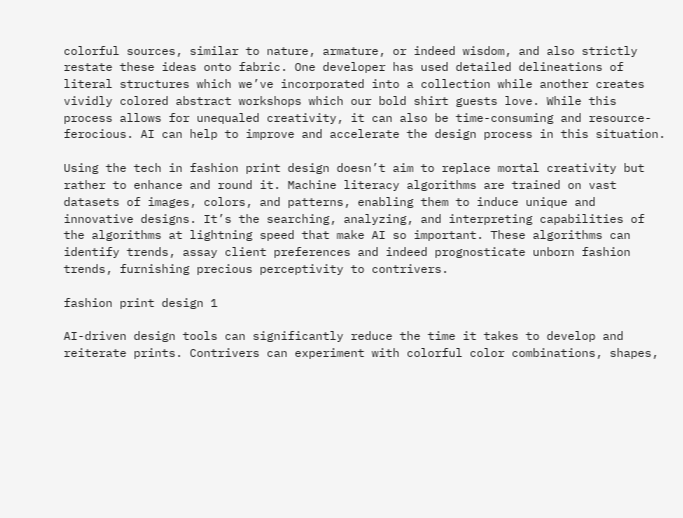colorful sources, similar to nature, armature, or indeed wisdom, and also strictly restate these ideas onto fabric. One developer has used detailed delineations of literal structures which we’ve incorporated into a collection while another creates vividly colored abstract workshops which our bold shirt guests love. While this process allows for unequaled creativity, it can also be time-consuming and resource-ferocious. AI can help to improve and accelerate the design process in this situation.

Using the tech in fashion print design doesn’t aim to replace mortal creativity but rather to enhance and round it. Machine literacy algorithms are trained on vast datasets of images, colors, and patterns, enabling them to induce unique and innovative designs. It’s the searching, analyzing, and interpreting capabilities of the algorithms at lightning speed that make AI so important. These algorithms can identify trends, assay client preferences and indeed prognosticate unborn fashion trends, furnishing precious perceptivity to contrivers.

fashion print design 1

AI-driven design tools can significantly reduce the time it takes to develop and reiterate prints. Contrivers can experiment with colorful color combinations, shapes,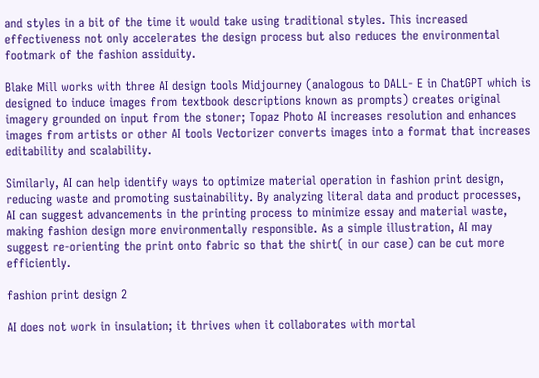and styles in a bit of the time it would take using traditional styles. This increased effectiveness not only accelerates the design process but also reduces the environmental footmark of the fashion assiduity.

Blake Mill works with three AI design tools Midjourney (analogous to DALL- E in ChatGPT which is designed to induce images from textbook descriptions known as prompts) creates original imagery grounded on input from the stoner; Topaz Photo AI increases resolution and enhances images from artists or other AI tools Vectorizer converts images into a format that increases editability and scalability.

Similarly, AI can help identify ways to optimize material operation in fashion print design, reducing waste and promoting sustainability. By analyzing literal data and product processes, AI can suggest advancements in the printing process to minimize essay and material waste, making fashion design more environmentally responsible. As a simple illustration, AI may suggest re-orienting the print onto fabric so that the shirt( in our case) can be cut more efficiently.

fashion print design 2

AI does not work in insulation; it thrives when it collaborates with mortal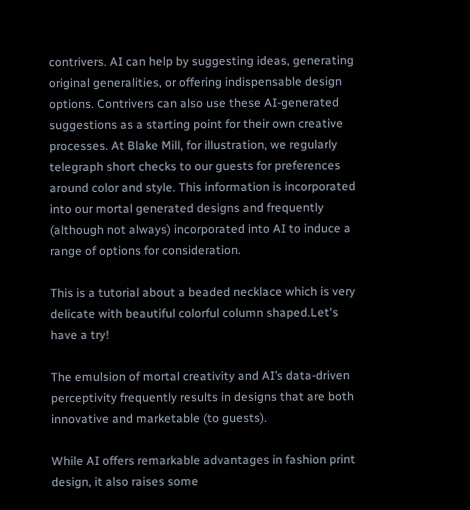contrivers. AI can help by suggesting ideas, generating original generalities, or offering indispensable design options. Contrivers can also use these AI-generated suggestions as a starting point for their own creative processes. At Blake Mill, for illustration, we regularly telegraph short checks to our guests for preferences around color and style. This information is incorporated into our mortal generated designs and frequently (although not always) incorporated into AI to induce a range of options for consideration.

This is a tutorial about a beaded necklace which is very delicate with beautiful colorful column shaped.Let's have a try!

The emulsion of mortal creativity and AI’s data-driven perceptivity frequently results in designs that are both innovative and marketable (to guests).

While AI offers remarkable advantages in fashion print design, it also raises some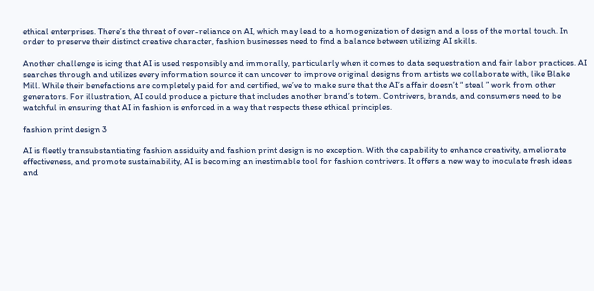ethical enterprises. There’s the threat of over-reliance on AI, which may lead to a homogenization of design and a loss of the mortal touch. In order to preserve their distinct creative character, fashion businesses need to find a balance between utilizing AI skills.

Another challenge is icing that AI is used responsibly and immorally, particularly when it comes to data sequestration and fair labor practices. AI searches through and utilizes every information source it can uncover to improve original designs from artists we collaborate with, like Blake Mill. While their benefactions are completely paid for and certified, we’ve to make sure that the AI’s affair doesn’t “ steal ” work from other generators. For illustration, AI could produce a picture that includes another brand’s totem. Contrivers, brands, and consumers need to be watchful in ensuring that AI in fashion is enforced in a way that respects these ethical principles.

fashion print design 3

AI is fleetly transubstantiating fashion assiduity and fashion print design is no exception. With the capability to enhance creativity, ameliorate effectiveness, and promote sustainability, AI is becoming an inestimable tool for fashion contrivers. It offers a new way to inoculate fresh ideas and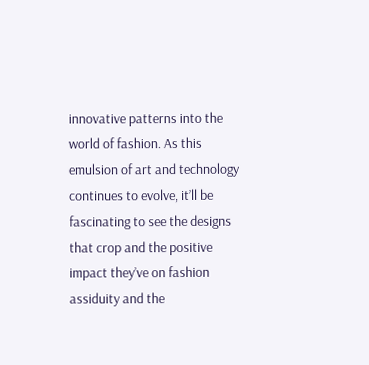innovative patterns into the world of fashion. As this emulsion of art and technology continues to evolve, it’ll be fascinating to see the designs that crop and the positive impact they’ve on fashion assiduity and the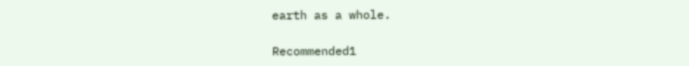earth as a whole.

Recommended1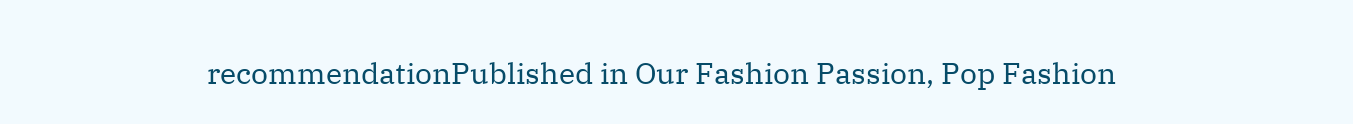recommendationPublished in Our Fashion Passion, Pop Fashion